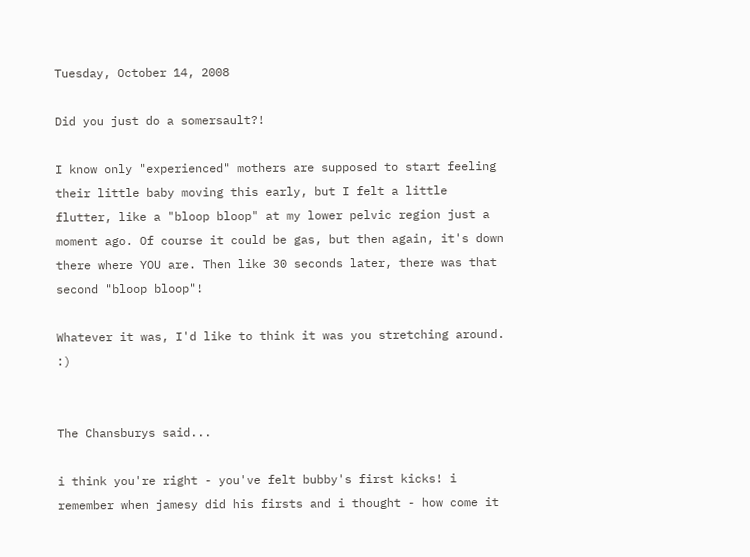Tuesday, October 14, 2008

Did you just do a somersault?!

I know only "experienced" mothers are supposed to start feeling their little baby moving this early, but I felt a little flutter, like a "bloop bloop" at my lower pelvic region just a moment ago. Of course it could be gas, but then again, it's down there where YOU are. Then like 30 seconds later, there was that second "bloop bloop"!

Whatever it was, I'd like to think it was you stretching around. :)


The Chansburys said...

i think you're right - you've felt bubby's first kicks! i remember when jamesy did his firsts and i thought - how come it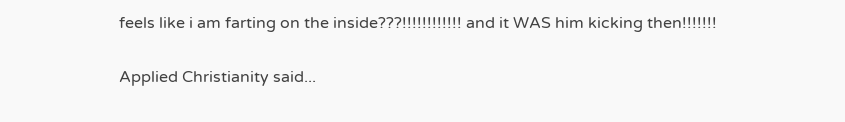feels like i am farting on the inside???!!!!!!!!!!!! and it WAS him kicking then!!!!!!!

Applied Christianity said...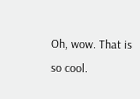Oh, wow. That is so cool.